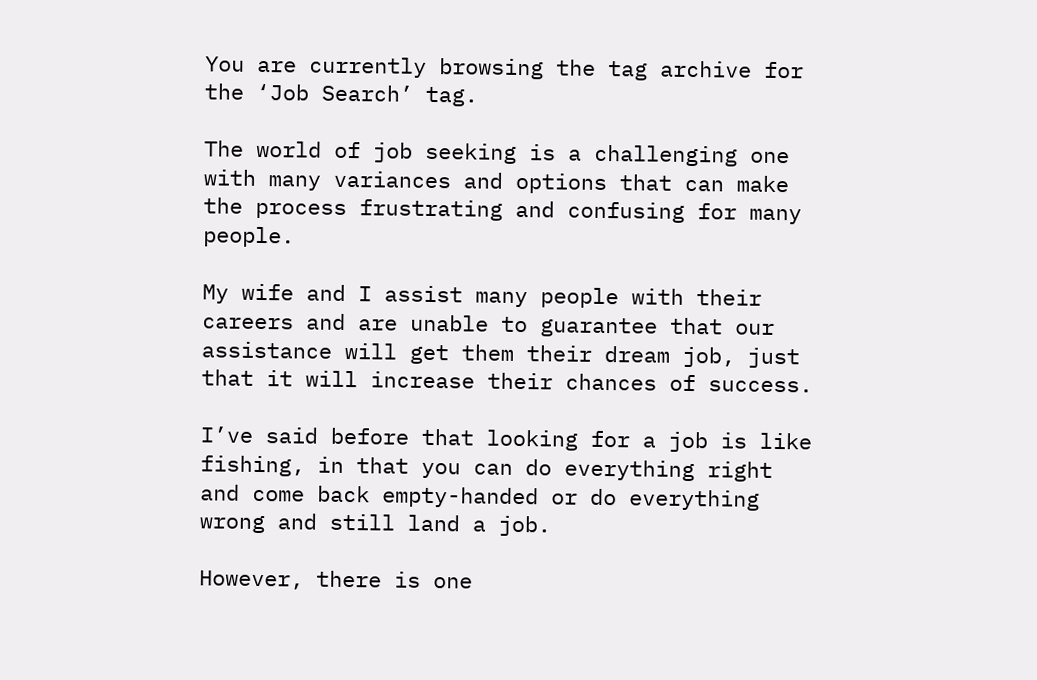You are currently browsing the tag archive for the ‘Job Search’ tag.

The world of job seeking is a challenging one with many variances and options that can make the process frustrating and confusing for many people.

My wife and I assist many people with their careers and are unable to guarantee that our assistance will get them their dream job, just that it will increase their chances of success.

I’ve said before that looking for a job is like fishing, in that you can do everything right and come back empty-handed or do everything wrong and still land a job.

However, there is one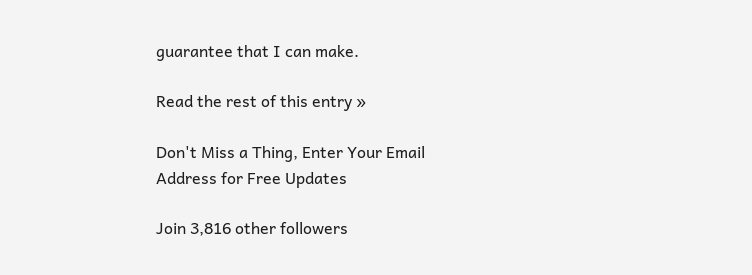guarantee that I can make.

Read the rest of this entry »

Don't Miss a Thing, Enter Your Email
Address for Free Updates

Join 3,816 other followers